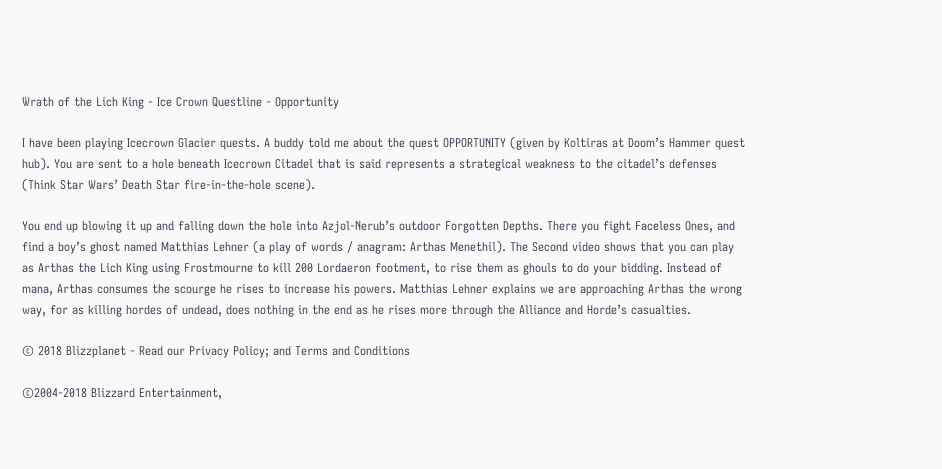Wrath of the Lich King - Ice Crown Questline - Opportunity

I have been playing Icecrown Glacier quests. A buddy told me about the quest OPPORTUNITY (given by Koltiras at Doom’s Hammer quest hub). You are sent to a hole beneath Icecrown Citadel that is said represents a strategical weakness to the citadel’s defenses (Think Star Wars’ Death Star fire-in-the-hole scene).

You end up blowing it up and falling down the hole into Azjol-Nerub’s outdoor Forgotten Depths. There you fight Faceless Ones, and find a boy’s ghost named Matthias Lehner (a play of words / anagram: Arthas Menethil). The Second video shows that you can play as Arthas the Lich King using Frostmourne to kill 200 Lordaeron footment, to rise them as ghouls to do your bidding. Instead of mana, Arthas consumes the scourge he rises to increase his powers. Matthias Lehner explains we are approaching Arthas the wrong way, for as killing hordes of undead, does nothing in the end as he rises more through the Alliance and Horde’s casualties.

© 2018 Blizzplanet - Read our Privacy Policy; and Terms and Conditions

©2004-2018 Blizzard Entertainment,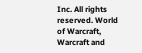Inc. All rights reserved. World of Warcraft, Warcraft and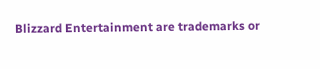Blizzard Entertainment are trademarks or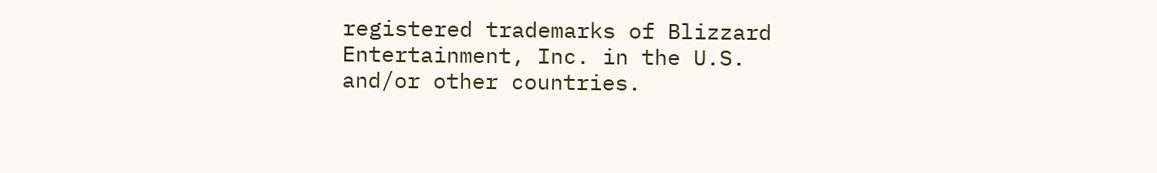registered trademarks of Blizzard Entertainment, Inc. in the U.S. and/or other countries.